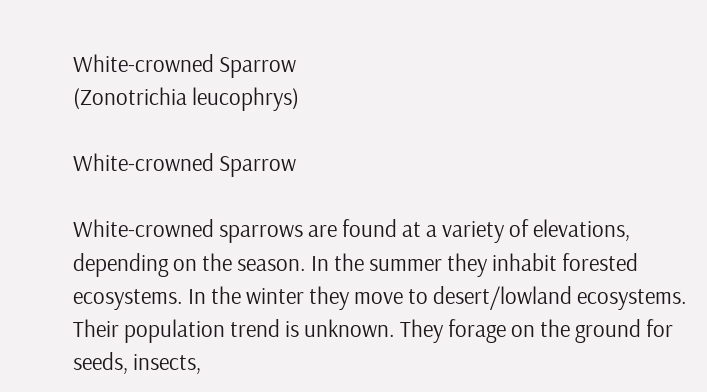White-crowned Sparrow
(Zonotrichia leucophrys)

White-crowned Sparrow

White-crowned sparrows are found at a variety of elevations, depending on the season. In the summer they inhabit forested ecosystems. In the winter they move to desert/lowland ecosystems. Their population trend is unknown. They forage on the ground for seeds, insects,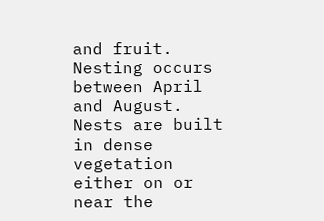and fruit. Nesting occurs between April and August. Nests are built in dense vegetation either on or near the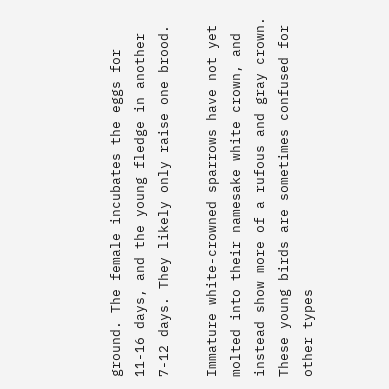ground. The female incubates the eggs for 11-16 days, and the young fledge in another 7-12 days. They likely only raise one brood.

Immature white-crowned sparrows have not yet molted into their namesake white crown, and instead show more of a rufous and gray crown. These young birds are sometimes confused for other types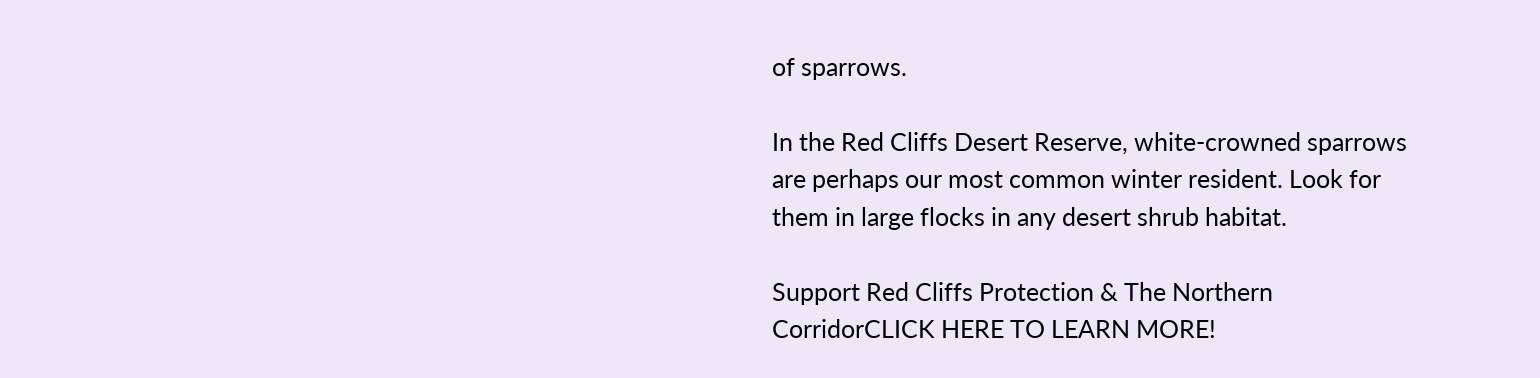of sparrows.

In the Red Cliffs Desert Reserve, white-crowned sparrows are perhaps our most common winter resident. Look for them in large flocks in any desert shrub habitat.

Support Red Cliffs Protection & The Northern CorridorCLICK HERE TO LEARN MORE!